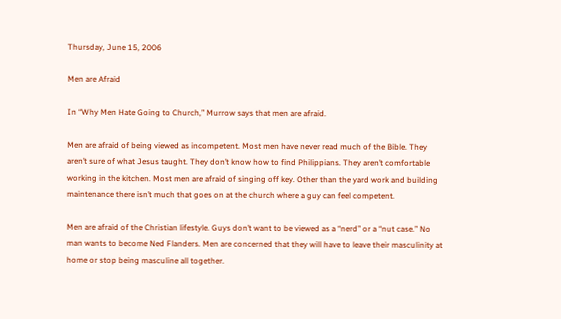Thursday, June 15, 2006

Men are Afraid

In “Why Men Hate Going to Church,” Murrow says that men are afraid.

Men are afraid of being viewed as incompetent. Most men have never read much of the Bible. They aren’t sure of what Jesus taught. They don’t know how to find Philippians. They aren’t comfortable working in the kitchen. Most men are afraid of singing off key. Other than the yard work and building maintenance there isn’t much that goes on at the church where a guy can feel competent.

Men are afraid of the Christian lifestyle. Guys don’t want to be viewed as a “nerd” or a “nut case.” No man wants to become Ned Flanders. Men are concerned that they will have to leave their masculinity at home or stop being masculine all together.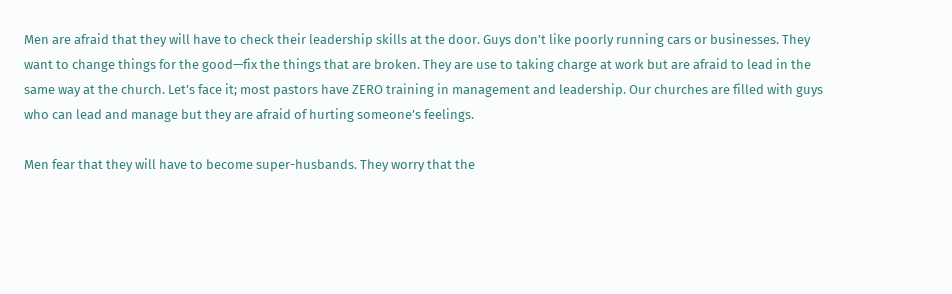Men are afraid that they will have to check their leadership skills at the door. Guys don’t like poorly running cars or businesses. They want to change things for the good—fix the things that are broken. They are use to taking charge at work but are afraid to lead in the same way at the church. Let’s face it; most pastors have ZERO training in management and leadership. Our churches are filled with guys who can lead and manage but they are afraid of hurting someone’s feelings.

Men fear that they will have to become super-husbands. They worry that the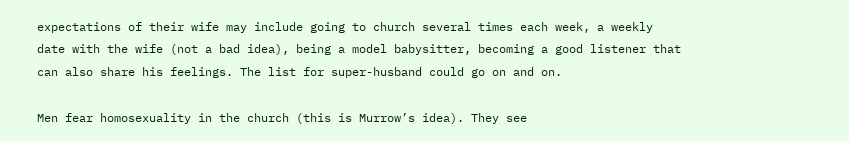expectations of their wife may include going to church several times each week, a weekly date with the wife (not a bad idea), being a model babysitter, becoming a good listener that can also share his feelings. The list for super-husband could go on and on.

Men fear homosexuality in the church (this is Murrow’s idea). They see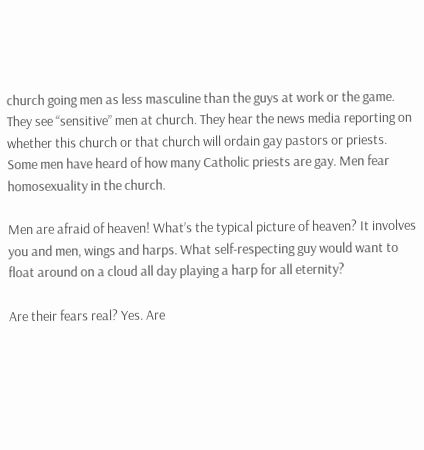church going men as less masculine than the guys at work or the game. They see “sensitive” men at church. They hear the news media reporting on whether this church or that church will ordain gay pastors or priests. Some men have heard of how many Catholic priests are gay. Men fear homosexuality in the church.

Men are afraid of heaven! What’s the typical picture of heaven? It involves you and men, wings and harps. What self-respecting guy would want to float around on a cloud all day playing a harp for all eternity?

Are their fears real? Yes. Are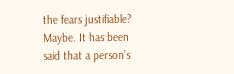the fears justifiable? Maybe. It has been said that a person’s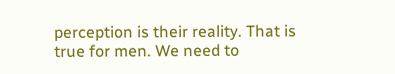perception is their reality. That is true for men. We need to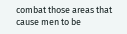combat those areas that cause men to be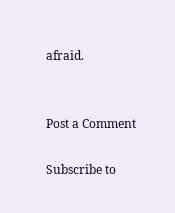afraid.


Post a Comment

Subscribe to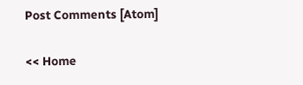Post Comments [Atom]

<< Home